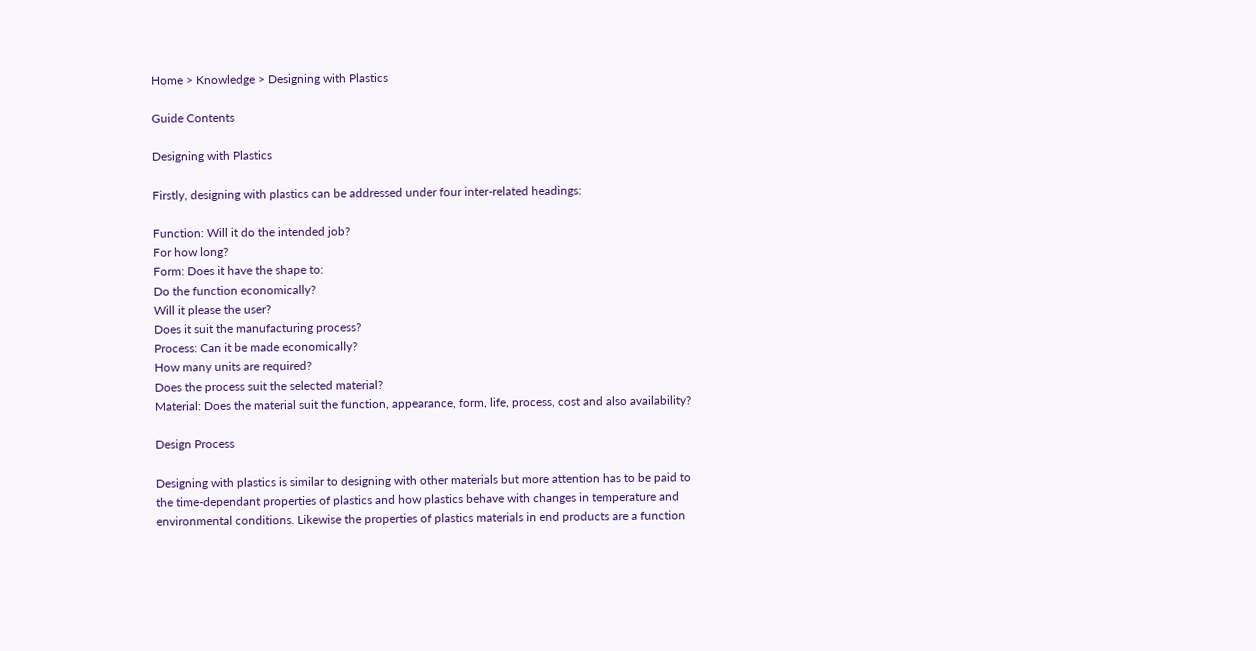Home > Knowledge > Designing with Plastics

Guide Contents

Designing with Plastics

Firstly, designing with plastics can be addressed under four inter-related headings:

Function: Will it do the intended job?
For how long?
Form: Does it have the shape to:
Do the function economically?
Will it please the user?
Does it suit the manufacturing process?
Process: Can it be made economically?
How many units are required?
Does the process suit the selected material?
Material: Does the material suit the function, appearance, form, life, process, cost and also availability?

Design Process

Designing with plastics is similar to designing with other materials but more attention has to be paid to the time-dependant properties of plastics and how plastics behave with changes in temperature and environmental conditions. Likewise the properties of plastics materials in end products are a function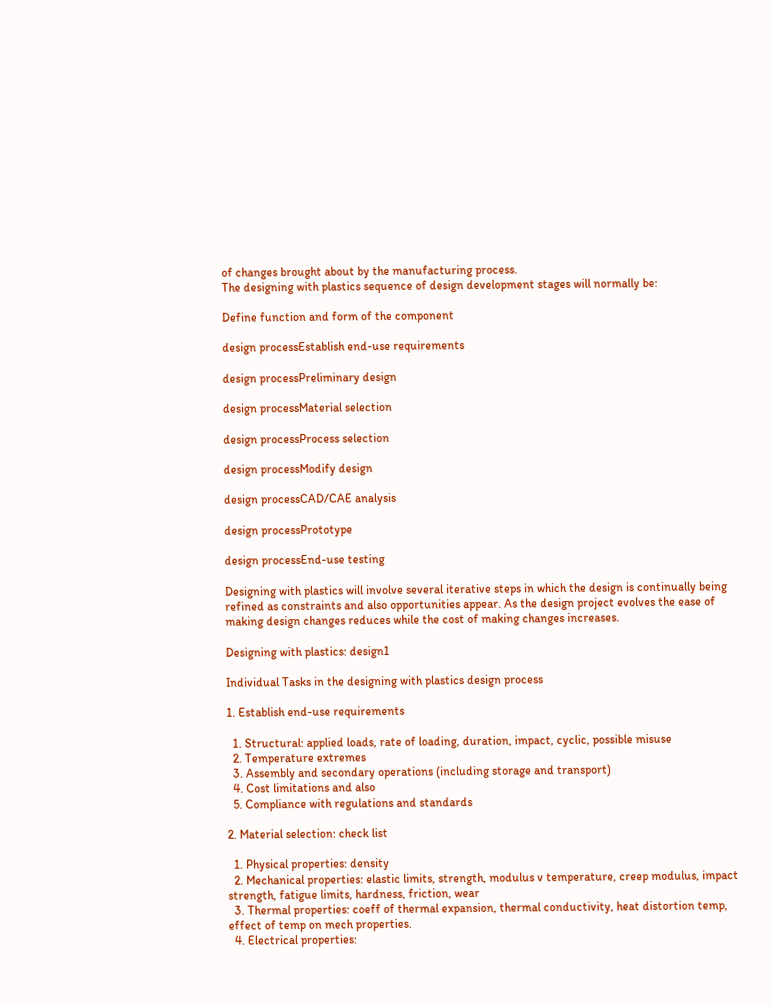of changes brought about by the manufacturing process.
The designing with plastics sequence of design development stages will normally be:

Define function and form of the component

design processEstablish end-use requirements

design processPreliminary design

design processMaterial selection

design processProcess selection

design processModify design

design processCAD/CAE analysis

design processPrototype

design processEnd-use testing

Designing with plastics will involve several iterative steps in which the design is continually being refined as constraints and also opportunities appear. As the design project evolves the ease of making design changes reduces while the cost of making changes increases.

Designing with plastics: design1

Individual Tasks in the designing with plastics design process

1. Establish end-use requirements

  1. Structural: applied loads, rate of loading, duration, impact, cyclic, possible misuse
  2. Temperature extremes
  3. Assembly and secondary operations (including storage and transport)
  4. Cost limitations and also
  5. Compliance with regulations and standards

2. Material selection: check list

  1. Physical properties: density
  2. Mechanical properties: elastic limits, strength, modulus v temperature, creep modulus, impact strength, fatigue limits, hardness, friction, wear
  3. Thermal properties: coeff of thermal expansion, thermal conductivity, heat distortion temp, effect of temp on mech properties.
  4. Electrical properties: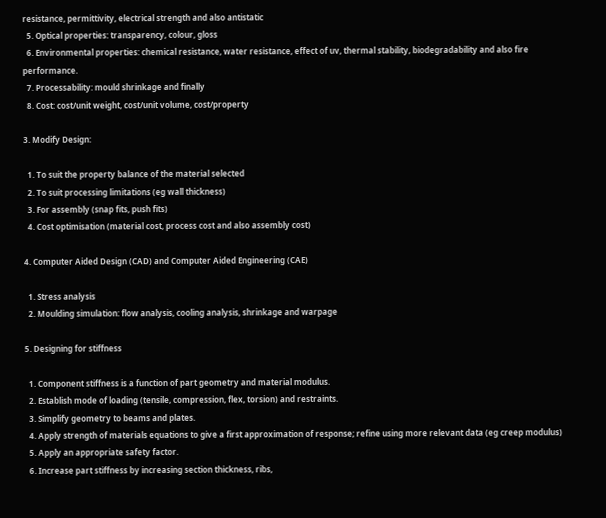resistance, permittivity, electrical strength and also antistatic
  5. Optical properties: transparency, colour, gloss
  6. Environmental properties: chemical resistance, water resistance, effect of uv, thermal stability, biodegradability and also fire performance.
  7. Processability: mould shrinkage and finally
  8. Cost: cost/unit weight, cost/unit volume, cost/property

3. Modify Design:

  1. To suit the property balance of the material selected
  2. To suit processing limitations (eg wall thickness)
  3. For assembly (snap fits, push fits)
  4. Cost optimisation (material cost, process cost and also assembly cost)

4. Computer Aided Design (CAD) and Computer Aided Engineering (CAE)

  1. Stress analysis
  2. Moulding simulation: flow analysis, cooling analysis, shrinkage and warpage

5. Designing for stiffness

  1. Component stiffness is a function of part geometry and material modulus.
  2. Establish mode of loading (tensile, compression, flex, torsion) and restraints.
  3. Simplify geometry to beams and plates.
  4. Apply strength of materials equations to give a first approximation of response; refine using more relevant data (eg creep modulus)
  5. Apply an appropriate safety factor.
  6. Increase part stiffness by increasing section thickness, ribs,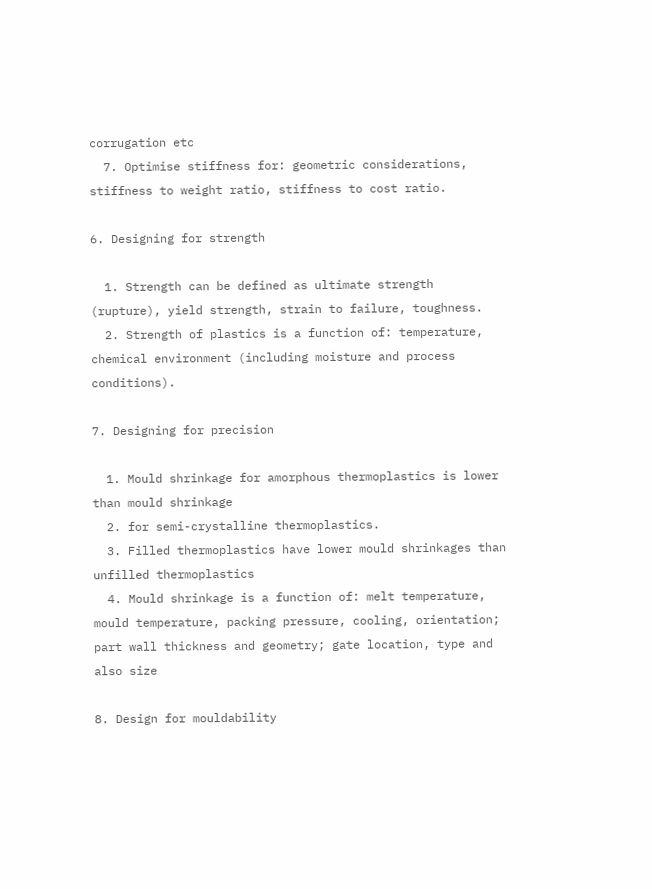corrugation etc
  7. Optimise stiffness for: geometric considerations, stiffness to weight ratio, stiffness to cost ratio.

6. Designing for strength

  1. Strength can be defined as ultimate strength (rupture), yield strength, strain to failure, toughness.
  2. Strength of plastics is a function of: temperature, chemical environment (including moisture and process conditions).

7. Designing for precision

  1. Mould shrinkage for amorphous thermoplastics is lower than mould shrinkage
  2. for semi-crystalline thermoplastics.
  3. Filled thermoplastics have lower mould shrinkages than unfilled thermoplastics
  4. Mould shrinkage is a function of: melt temperature, mould temperature, packing pressure, cooling, orientation; part wall thickness and geometry; gate location, type and also size

8. Design for mouldability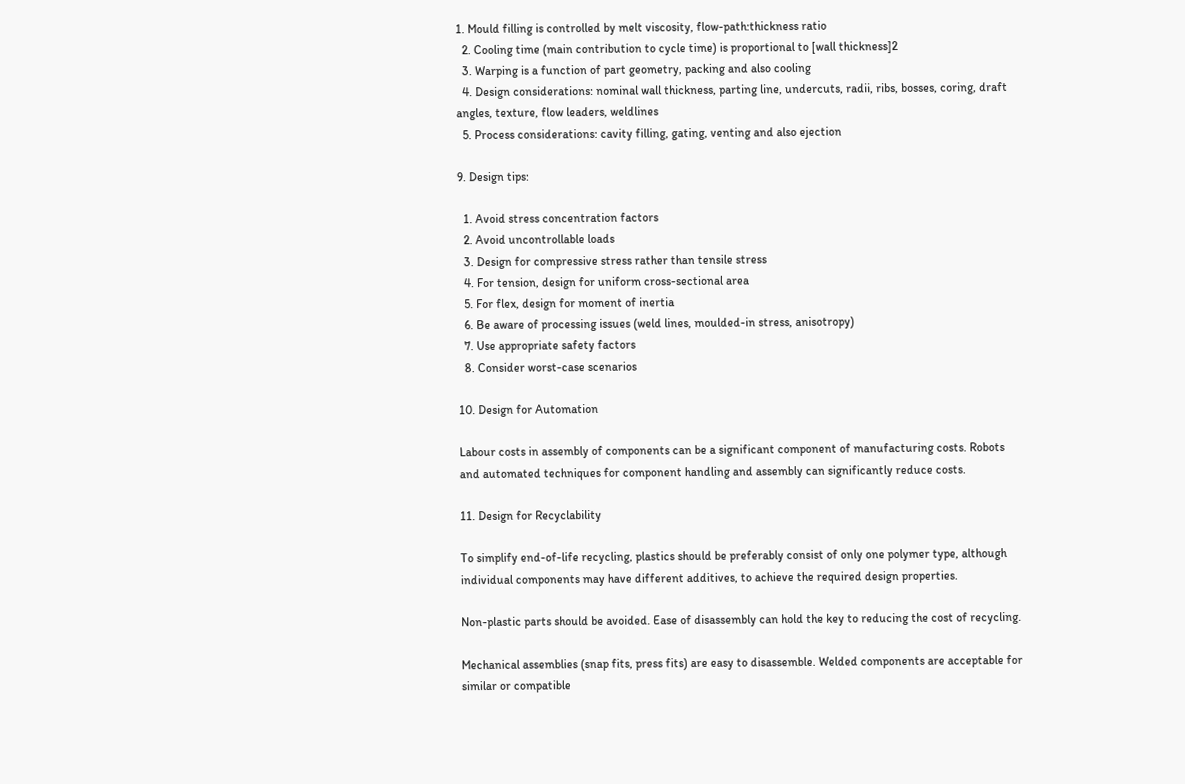1. Mould filling is controlled by melt viscosity, flow-path:thickness ratio
  2. Cooling time (main contribution to cycle time) is proportional to [wall thickness]2
  3. Warping is a function of part geometry, packing and also cooling
  4. Design considerations: nominal wall thickness, parting line, undercuts, radii, ribs, bosses, coring, draft angles, texture, flow leaders, weldlines
  5. Process considerations: cavity filling, gating, venting and also ejection

9. Design tips:

  1. Avoid stress concentration factors
  2. Avoid uncontrollable loads
  3. Design for compressive stress rather than tensile stress
  4. For tension, design for uniform cross-sectional area
  5. For flex, design for moment of inertia
  6. Be aware of processing issues (weld lines, moulded-in stress, anisotropy)
  7. Use appropriate safety factors
  8. Consider worst-case scenarios

10. Design for Automation

Labour costs in assembly of components can be a significant component of manufacturing costs. Robots and automated techniques for component handling and assembly can significantly reduce costs.

11. Design for Recyclability

To simplify end-of-life recycling, plastics should be preferably consist of only one polymer type, although individual components may have different additives, to achieve the required design properties.

Non-plastic parts should be avoided. Ease of disassembly can hold the key to reducing the cost of recycling.

Mechanical assemblies (snap fits, press fits) are easy to disassemble. Welded components are acceptable for similar or compatible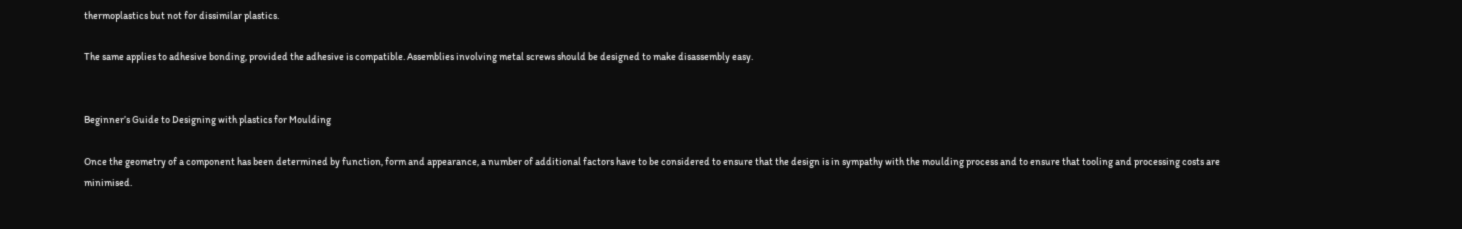thermoplastics but not for dissimilar plastics.

The same applies to adhesive bonding, provided the adhesive is compatible. Assemblies involving metal screws should be designed to make disassembly easy.


Beginner’s Guide to Designing with plastics for Moulding

Once the geometry of a component has been determined by function, form and appearance, a number of additional factors have to be considered to ensure that the design is in sympathy with the moulding process and to ensure that tooling and processing costs are minimised.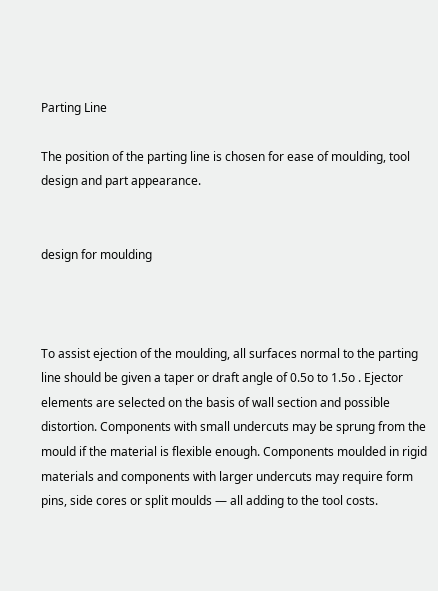Parting Line

The position of the parting line is chosen for ease of moulding, tool design and part appearance.


design for moulding



To assist ejection of the moulding, all surfaces normal to the parting line should be given a taper or draft angle of 0.5o to 1.5o . Ejector elements are selected on the basis of wall section and possible distortion. Components with small undercuts may be sprung from the mould if the material is flexible enough. Components moulded in rigid materials and components with larger undercuts may require form pins, side cores or split moulds — all adding to the tool costs.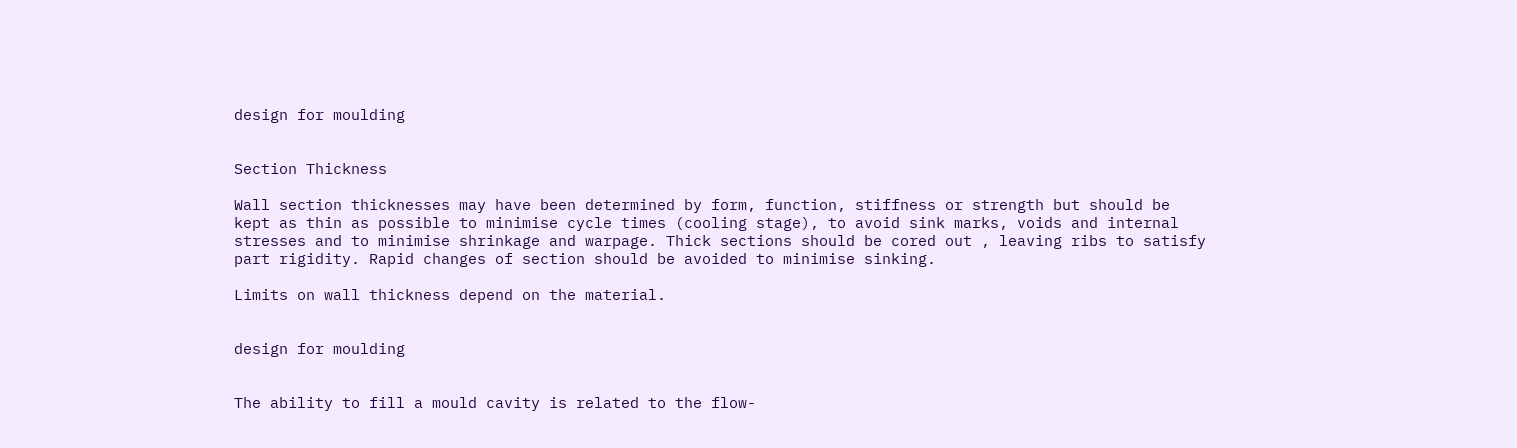design for moulding


Section Thickness

Wall section thicknesses may have been determined by form, function, stiffness or strength but should be kept as thin as possible to minimise cycle times (cooling stage), to avoid sink marks, voids and internal stresses and to minimise shrinkage and warpage. Thick sections should be cored out , leaving ribs to satisfy part rigidity. Rapid changes of section should be avoided to minimise sinking.

Limits on wall thickness depend on the material.


design for moulding


The ability to fill a mould cavity is related to the flow-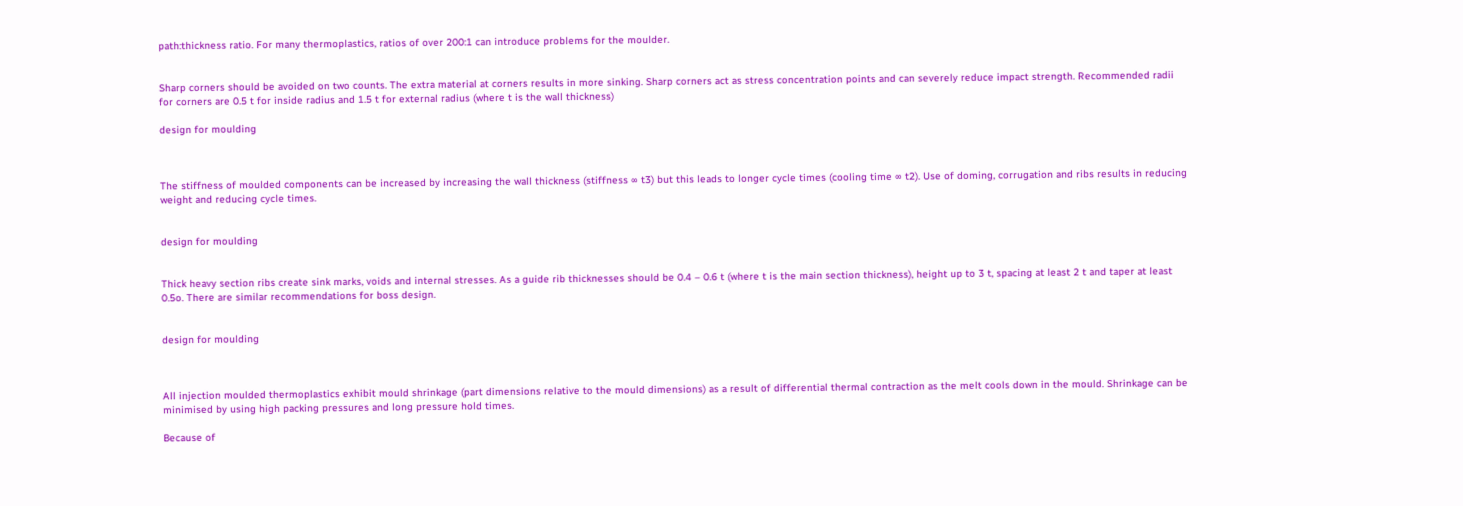path:thickness ratio. For many thermoplastics, ratios of over 200:1 can introduce problems for the moulder.


Sharp corners should be avoided on two counts. The extra material at corners results in more sinking. Sharp corners act as stress concentration points and can severely reduce impact strength. Recommended radii for corners are 0.5 t for inside radius and 1.5 t for external radius (where t is the wall thickness)

design for moulding



The stiffness of moulded components can be increased by increasing the wall thickness (stiffness ∞ t3) but this leads to longer cycle times (cooling time ∞ t2). Use of doming, corrugation and ribs results in reducing weight and reducing cycle times.


design for moulding


Thick heavy section ribs create sink marks, voids and internal stresses. As a guide rib thicknesses should be 0.4 – 0.6 t (where t is the main section thickness), height up to 3 t, spacing at least 2 t and taper at least 0.5o. There are similar recommendations for boss design.


design for moulding



All injection moulded thermoplastics exhibit mould shrinkage (part dimensions relative to the mould dimensions) as a result of differential thermal contraction as the melt cools down in the mould. Shrinkage can be minimised by using high packing pressures and long pressure hold times.

Because of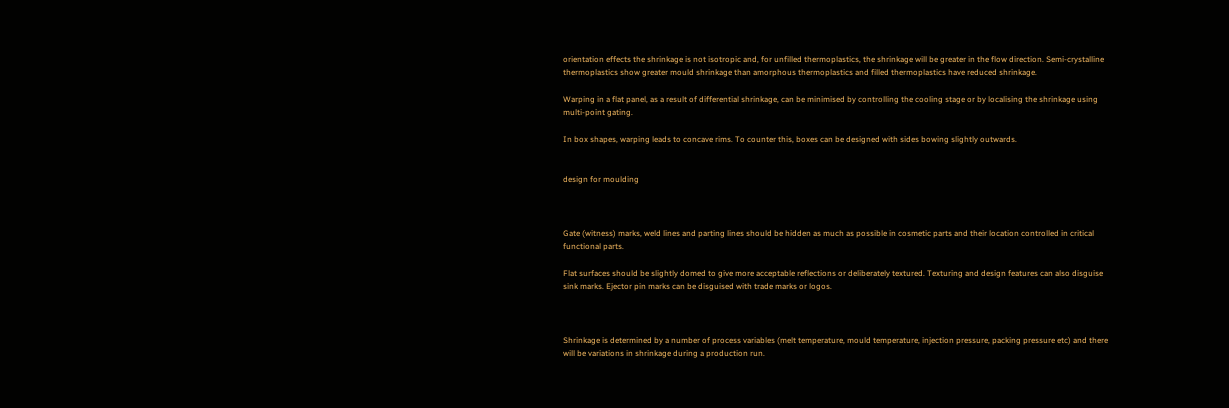orientation effects the shrinkage is not isotropic and, for unfilled thermoplastics, the shrinkage will be greater in the flow direction. Semi-crystalline thermoplastics show greater mould shrinkage than amorphous thermoplastics and filled thermoplastics have reduced shrinkage.

Warping in a flat panel, as a result of differential shrinkage, can be minimised by controlling the cooling stage or by localising the shrinkage using multi-point gating.

In box shapes, warping leads to concave rims. To counter this, boxes can be designed with sides bowing slightly outwards.


design for moulding



Gate (witness) marks, weld lines and parting lines should be hidden as much as possible in cosmetic parts and their location controlled in critical functional parts.

Flat surfaces should be slightly domed to give more acceptable reflections or deliberately textured. Texturing and design features can also disguise sink marks. Ejector pin marks can be disguised with trade marks or logos.



Shrinkage is determined by a number of process variables (melt temperature, mould temperature, injection pressure, packing pressure etc) and there will be variations in shrinkage during a production run.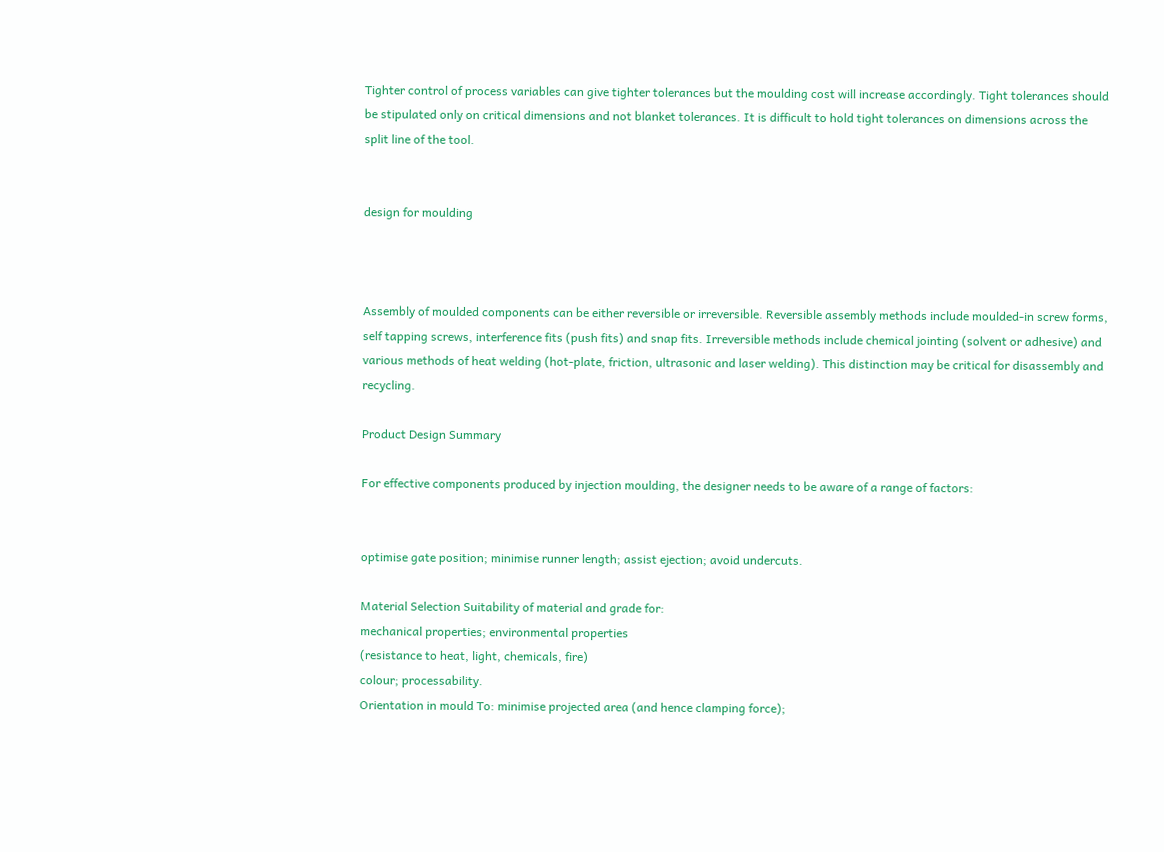Tighter control of process variables can give tighter tolerances but the moulding cost will increase accordingly. Tight tolerances should be stipulated only on critical dimensions and not blanket tolerances. It is difficult to hold tight tolerances on dimensions across the split line of the tool.


design for moulding



Assembly of moulded components can be either reversible or irreversible. Reversible assembly methods include moulded-in screw forms, self tapping screws, interference fits (push fits) and snap fits. Irreversible methods include chemical jointing (solvent or adhesive) and various methods of heat welding (hot-plate, friction, ultrasonic and laser welding). This distinction may be critical for disassembly and recycling.

Product Design Summary

For effective components produced by injection moulding, the designer needs to be aware of a range of factors:


optimise gate position; minimise runner length; assist ejection; avoid undercuts.

Material Selection Suitability of material and grade for:
mechanical properties; environmental properties
(resistance to heat, light, chemicals, fire)
colour; processability.
Orientation in mould To: minimise projected area (and hence clamping force);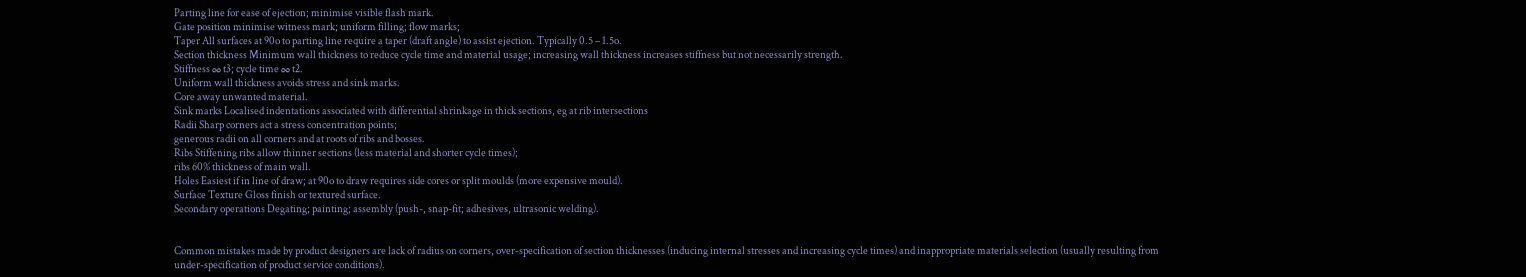Parting line for ease of ejection; minimise visible flash mark.
Gate position minimise witness mark; uniform filling; flow marks;
Taper All surfaces at 90o to parting line require a taper (draft angle) to assist ejection. Typically 0.5 – 1.5o.
Section thickness Minimum wall thickness to reduce cycle time and material usage; increasing wall thickness increases stiffness but not necessarily strength.
Stiffness ∞ t3; cycle time ∞ t2.
Uniform wall thickness avoids stress and sink marks.
Core away unwanted material.
Sink marks Localised indentations associated with differential shrinkage in thick sections, eg at rib intersections
Radii Sharp corners act a stress concentration points;
generous radii on all corners and at roots of ribs and bosses.
Ribs Stiffening ribs allow thinner sections (less material and shorter cycle times);
ribs 60% thickness of main wall.
Holes Easiest if in line of draw; at 90o to draw requires side cores or split moulds (more expensive mould).
Surface Texture Gloss finish or textured surface.
Secondary operations Degating; painting; assembly (push-, snap-fit; adhesives, ultrasonic welding).


Common mistakes made by product designers are lack of radius on corners, over-specification of section thicknesses (inducing internal stresses and increasing cycle times) and inappropriate materials selection (usually resulting from under-specification of product service conditions).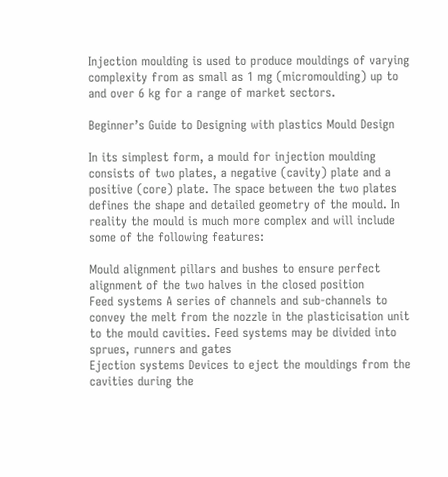Injection moulding is used to produce mouldings of varying complexity from as small as 1 mg (micromoulding) up to and over 6 kg for a range of market sectors.

Beginner’s Guide to Designing with plastics Mould Design

In its simplest form, a mould for injection moulding consists of two plates, a negative (cavity) plate and a positive (core) plate. The space between the two plates defines the shape and detailed geometry of the mould. In reality the mould is much more complex and will include some of the following features:

Mould alignment pillars and bushes to ensure perfect alignment of the two halves in the closed position
Feed systems A series of channels and sub-channels to convey the melt from the nozzle in the plasticisation unit to the mould cavities. Feed systems may be divided into sprues, runners and gates
Ejection systems Devices to eject the mouldings from the cavities during the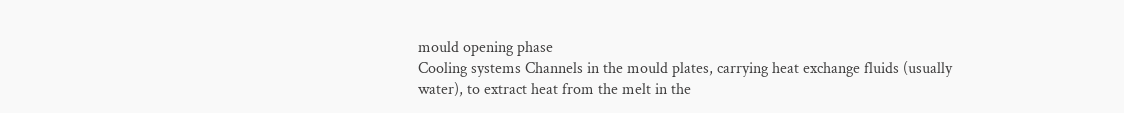mould opening phase
Cooling systems Channels in the mould plates, carrying heat exchange fluids (usually water), to extract heat from the melt in the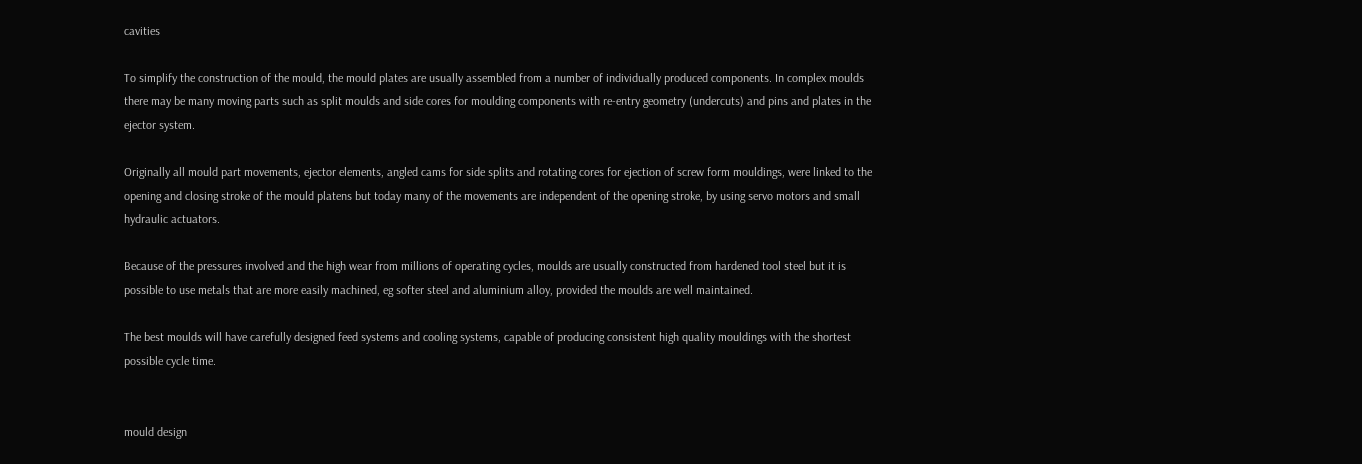cavities

To simplify the construction of the mould, the mould plates are usually assembled from a number of individually produced components. In complex moulds there may be many moving parts such as split moulds and side cores for moulding components with re-entry geometry (undercuts) and pins and plates in the ejector system.

Originally all mould part movements, ejector elements, angled cams for side splits and rotating cores for ejection of screw form mouldings, were linked to the opening and closing stroke of the mould platens but today many of the movements are independent of the opening stroke, by using servo motors and small hydraulic actuators.

Because of the pressures involved and the high wear from millions of operating cycles, moulds are usually constructed from hardened tool steel but it is possible to use metals that are more easily machined, eg softer steel and aluminium alloy, provided the moulds are well maintained.

The best moulds will have carefully designed feed systems and cooling systems, capable of producing consistent high quality mouldings with the shortest possible cycle time.


mould design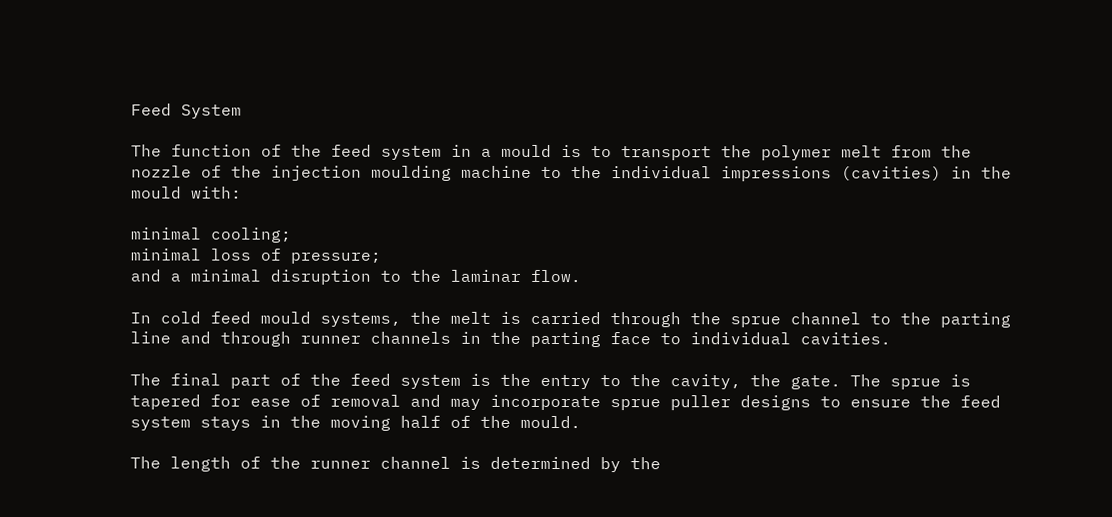Feed System

The function of the feed system in a mould is to transport the polymer melt from the nozzle of the injection moulding machine to the individual impressions (cavities) in the mould with:

minimal cooling;
minimal loss of pressure;
and a minimal disruption to the laminar flow.

In cold feed mould systems, the melt is carried through the sprue channel to the parting line and through runner channels in the parting face to individual cavities.

The final part of the feed system is the entry to the cavity, the gate. The sprue is tapered for ease of removal and may incorporate sprue puller designs to ensure the feed system stays in the moving half of the mould.

The length of the runner channel is determined by the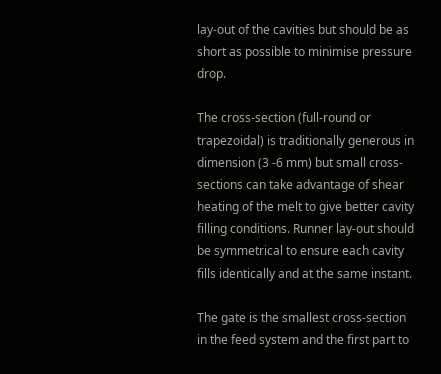lay-out of the cavities but should be as short as possible to minimise pressure drop.

The cross-section (full-round or trapezoidal) is traditionally generous in dimension (3 -6 mm) but small cross-sections can take advantage of shear heating of the melt to give better cavity filling conditions. Runner lay-out should be symmetrical to ensure each cavity fills identically and at the same instant.

The gate is the smallest cross-section in the feed system and the first part to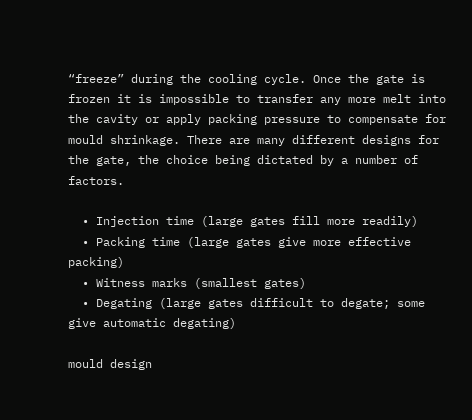“freeze” during the cooling cycle. Once the gate is frozen it is impossible to transfer any more melt into the cavity or apply packing pressure to compensate for mould shrinkage. There are many different designs for the gate, the choice being dictated by a number of factors.

  • Injection time (large gates fill more readily)
  • Packing time (large gates give more effective packing)
  • Witness marks (smallest gates)
  • Degating (large gates difficult to degate; some give automatic degating)

mould design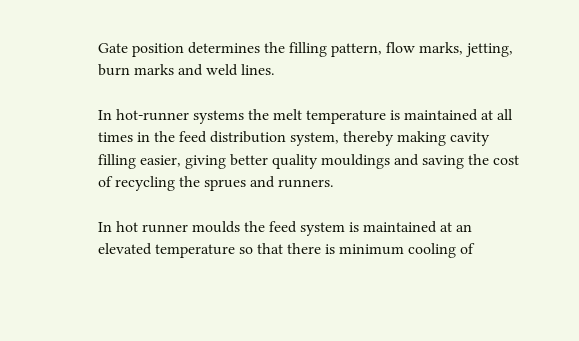Gate position determines the filling pattern, flow marks, jetting, burn marks and weld lines.

In hot-runner systems the melt temperature is maintained at all times in the feed distribution system, thereby making cavity filling easier, giving better quality mouldings and saving the cost of recycling the sprues and runners.

In hot runner moulds the feed system is maintained at an elevated temperature so that there is minimum cooling of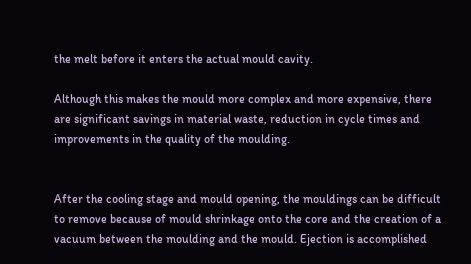the melt before it enters the actual mould cavity.

Although this makes the mould more complex and more expensive, there are significant savings in material waste, reduction in cycle times and improvements in the quality of the moulding.


After the cooling stage and mould opening, the mouldings can be difficult to remove because of mould shrinkage onto the core and the creation of a vacuum between the moulding and the mould. Ejection is accomplished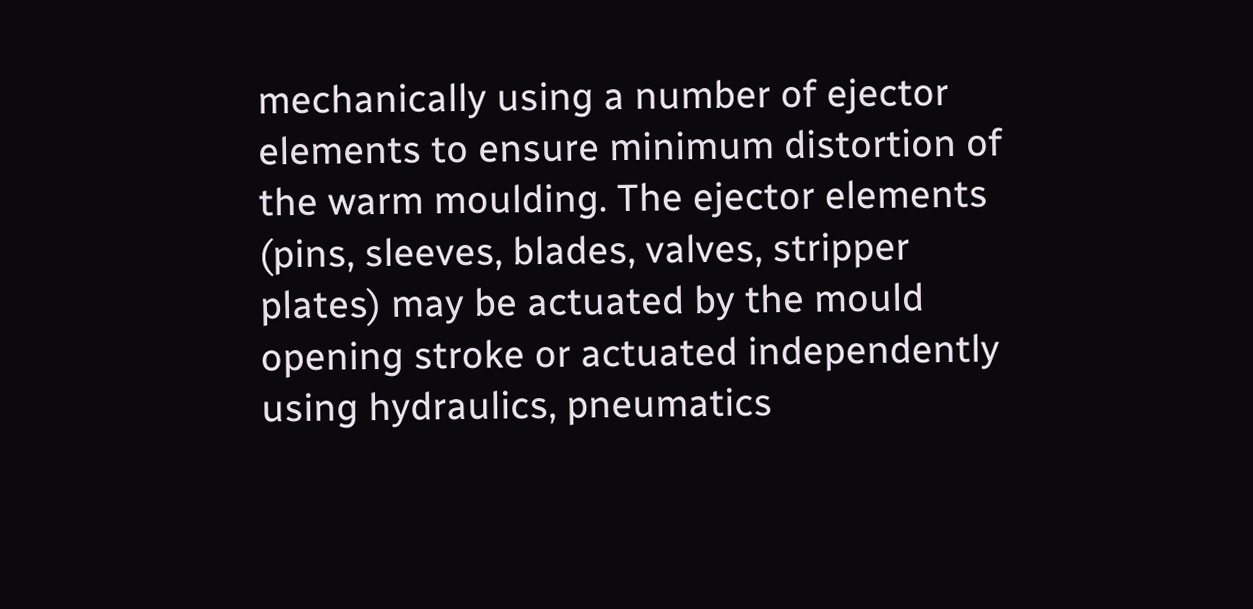mechanically using a number of ejector elements to ensure minimum distortion of the warm moulding. The ejector elements (pins, sleeves, blades, valves, stripper plates) may be actuated by the mould opening stroke or actuated independently using hydraulics, pneumatics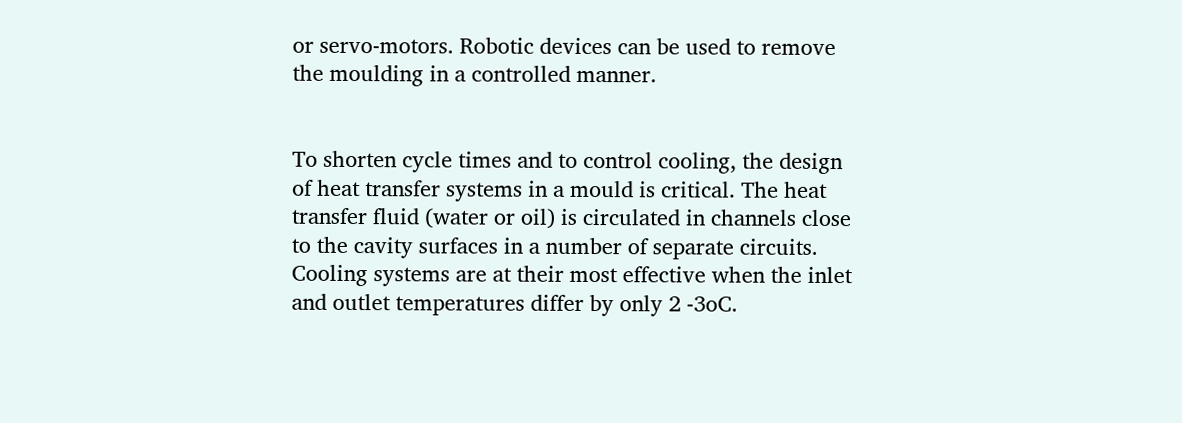or servo-motors. Robotic devices can be used to remove the moulding in a controlled manner.


To shorten cycle times and to control cooling, the design of heat transfer systems in a mould is critical. The heat transfer fluid (water or oil) is circulated in channels close to the cavity surfaces in a number of separate circuits. Cooling systems are at their most effective when the inlet and outlet temperatures differ by only 2 -3oC.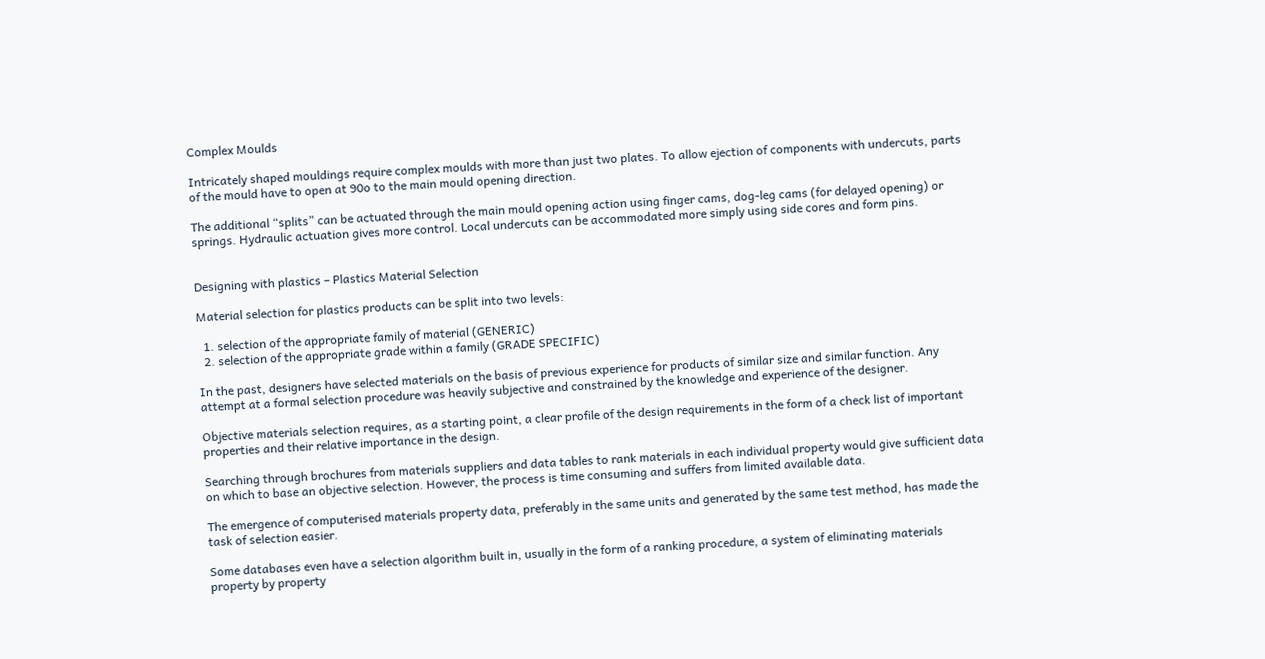Complex Moulds

Intricately shaped mouldings require complex moulds with more than just two plates. To allow ejection of components with undercuts, parts of the mould have to open at 90o to the main mould opening direction.

The additional “splits” can be actuated through the main mould opening action using finger cams, dog-leg cams (for delayed opening) or springs. Hydraulic actuation gives more control. Local undercuts can be accommodated more simply using side cores and form pins.


Designing with plastics – Plastics Material Selection

Material selection for plastics products can be split into two levels:

  1. selection of the appropriate family of material (GENERIC)
  2. selection of the appropriate grade within a family (GRADE SPECIFIC)

In the past, designers have selected materials on the basis of previous experience for products of similar size and similar function. Any attempt at a formal selection procedure was heavily subjective and constrained by the knowledge and experience of the designer.

Objective materials selection requires, as a starting point, a clear profile of the design requirements in the form of a check list of important properties and their relative importance in the design.

Searching through brochures from materials suppliers and data tables to rank materials in each individual property would give sufficient data on which to base an objective selection. However, the process is time consuming and suffers from limited available data.

The emergence of computerised materials property data, preferably in the same units and generated by the same test method, has made the task of selection easier.

Some databases even have a selection algorithm built in, usually in the form of a ranking procedure, a system of eliminating materials property by property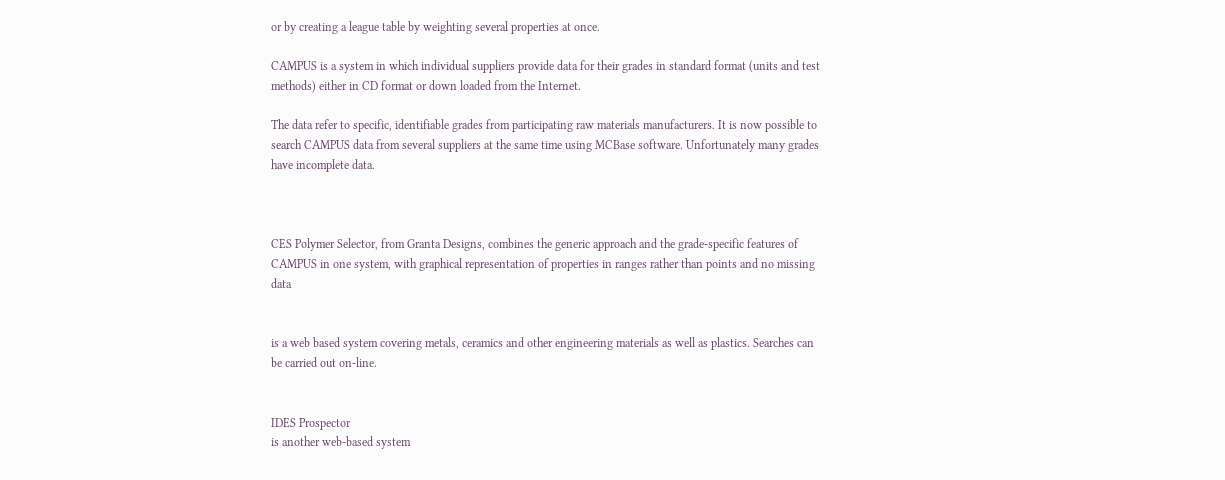or by creating a league table by weighting several properties at once.

CAMPUS is a system in which individual suppliers provide data for their grades in standard format (units and test methods) either in CD format or down loaded from the Internet.

The data refer to specific, identifiable grades from participating raw materials manufacturers. It is now possible to search CAMPUS data from several suppliers at the same time using MCBase software. Unfortunately many grades have incomplete data.



CES Polymer Selector, from Granta Designs, combines the generic approach and the grade-specific features of CAMPUS in one system, with graphical representation of properties in ranges rather than points and no missing data


is a web based system covering metals, ceramics and other engineering materials as well as plastics. Searches can be carried out on-line.


IDES Prospector
is another web-based system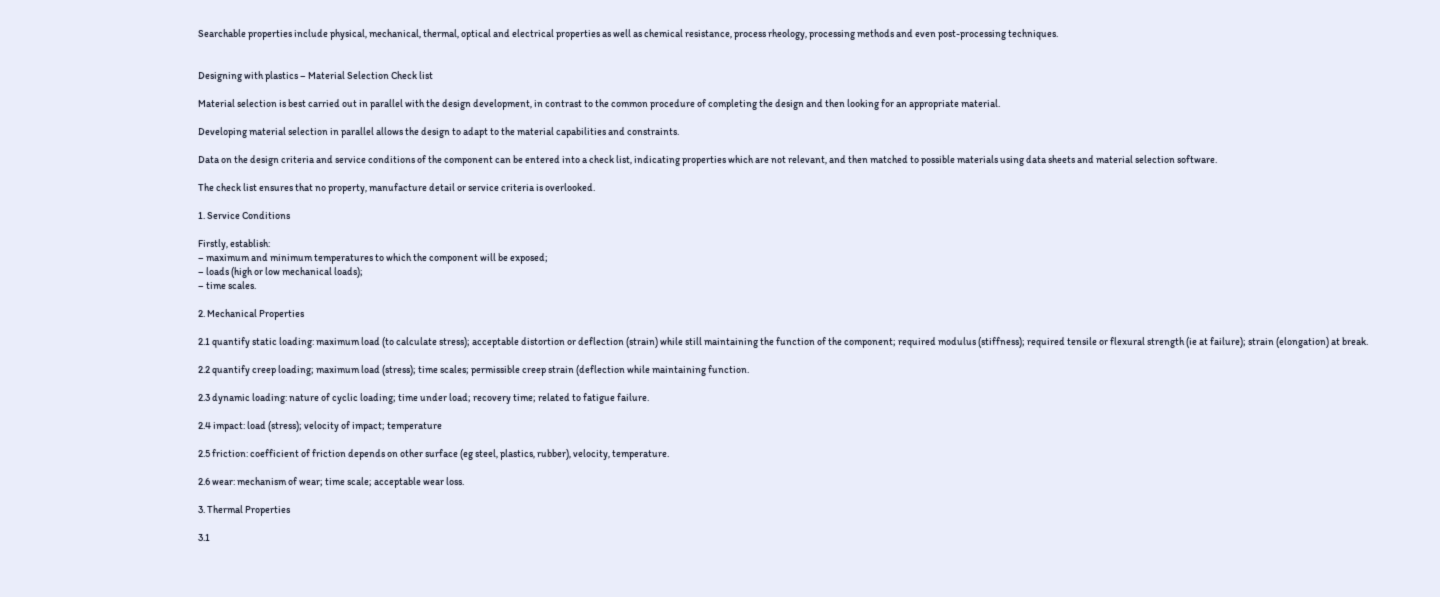Searchable properties include physical, mechanical, thermal, optical and electrical properties as well as chemical resistance, process rheology, processing methods and even post-processing techniques.


Designing with plastics – Material Selection Check list

Material selection is best carried out in parallel with the design development, in contrast to the common procedure of completing the design and then looking for an appropriate material.

Developing material selection in parallel allows the design to adapt to the material capabilities and constraints.

Data on the design criteria and service conditions of the component can be entered into a check list, indicating properties which are not relevant, and then matched to possible materials using data sheets and material selection software.

The check list ensures that no property, manufacture detail or service criteria is overlooked.

1. Service Conditions

Firstly, establish:
– maximum and minimum temperatures to which the component will be exposed;
– loads (high or low mechanical loads);
– time scales.

2. Mechanical Properties

2.1 quantify static loading: maximum load (to calculate stress); acceptable distortion or deflection (strain) while still maintaining the function of the component; required modulus (stiffness); required tensile or flexural strength (ie at failure); strain (elongation) at break.

2.2 quantify creep loading; maximum load (stress); time scales; permissible creep strain (deflection while maintaining function.

2.3 dynamic loading: nature of cyclic loading; time under load; recovery time; related to fatigue failure.

2.4 impact: load (stress); velocity of impact; temperature

2.5 friction: coefficient of friction depends on other surface (eg steel, plastics, rubber), velocity, temperature.

2.6 wear: mechanism of wear; time scale; acceptable wear loss.

3. Thermal Properties

3.1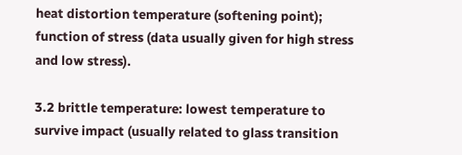heat distortion temperature (softening point); function of stress (data usually given for high stress and low stress).

3.2 brittle temperature: lowest temperature to survive impact (usually related to glass transition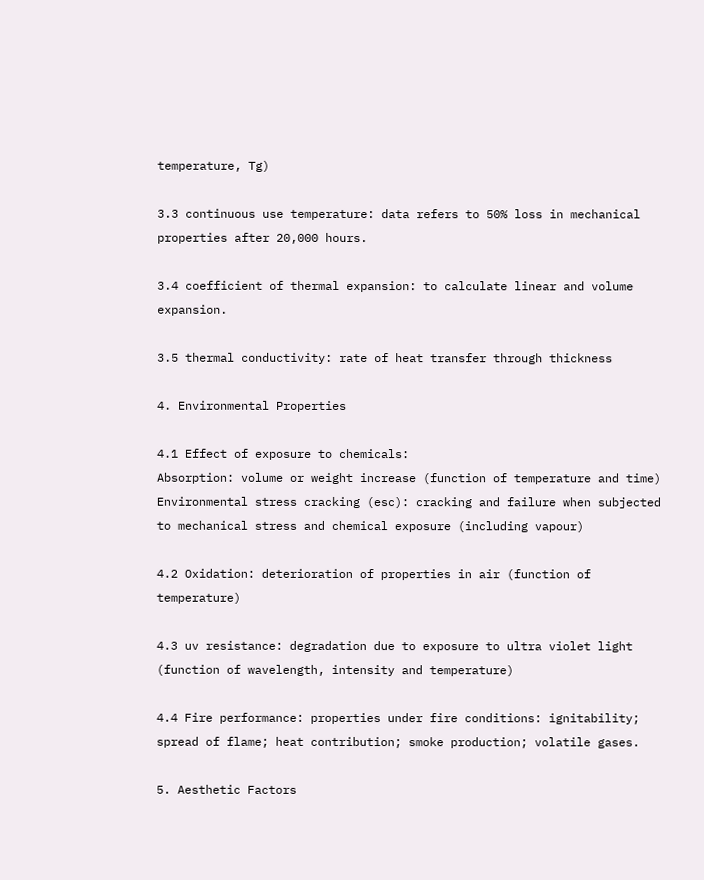temperature, Tg)

3.3 continuous use temperature: data refers to 50% loss in mechanical properties after 20,000 hours.

3.4 coefficient of thermal expansion: to calculate linear and volume expansion.

3.5 thermal conductivity: rate of heat transfer through thickness

4. Environmental Properties

4.1 Effect of exposure to chemicals:
Absorption: volume or weight increase (function of temperature and time)
Environmental stress cracking (esc): cracking and failure when subjected to mechanical stress and chemical exposure (including vapour)

4.2 Oxidation: deterioration of properties in air (function of temperature)

4.3 uv resistance: degradation due to exposure to ultra violet light (function of wavelength, intensity and temperature)

4.4 Fire performance: properties under fire conditions: ignitability; spread of flame; heat contribution; smoke production; volatile gases.

5. Aesthetic Factors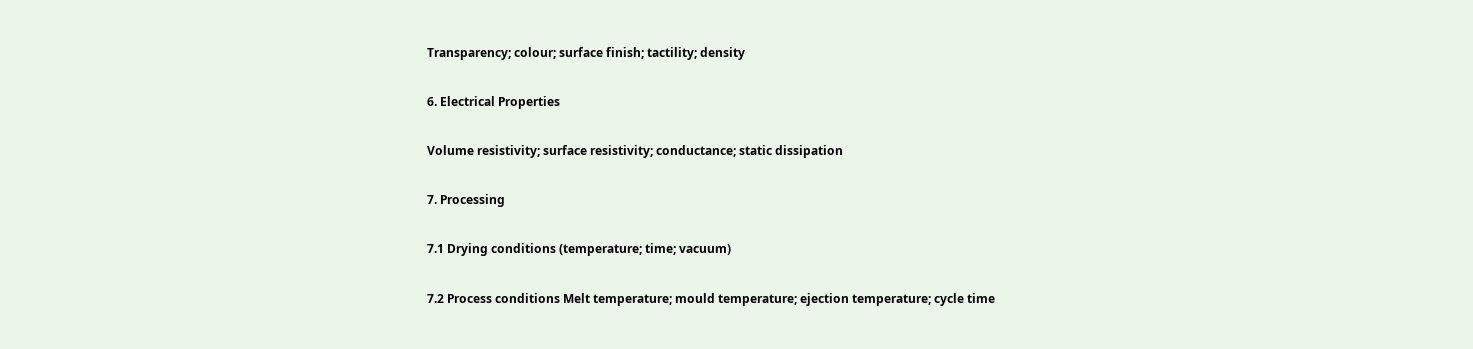Transparency; colour; surface finish; tactility; density

6. Electrical Properties

Volume resistivity; surface resistivity; conductance; static dissipation

7. Processing

7.1 Drying conditions (temperature; time; vacuum)

7.2 Process conditions Melt temperature; mould temperature; ejection temperature; cycle time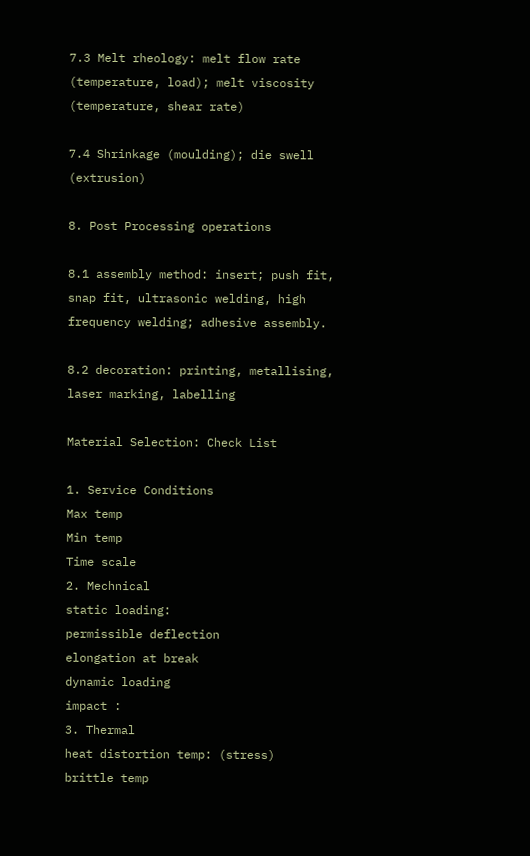7.3 Melt rheology: melt flow rate (temperature, load); melt viscosity (temperature, shear rate)

7.4 Shrinkage (moulding); die swell (extrusion)

8. Post Processing operations

8.1 assembly method: insert; push fit, snap fit, ultrasonic welding, high frequency welding; adhesive assembly.

8.2 decoration: printing, metallising, laser marking, labelling

Material Selection: Check List

1. Service Conditions
Max temp
Min temp
Time scale
2. Mechnical
static loading:
permissible deflection
elongation at break
dynamic loading
impact :
3. Thermal
heat distortion temp: (stress)
brittle temp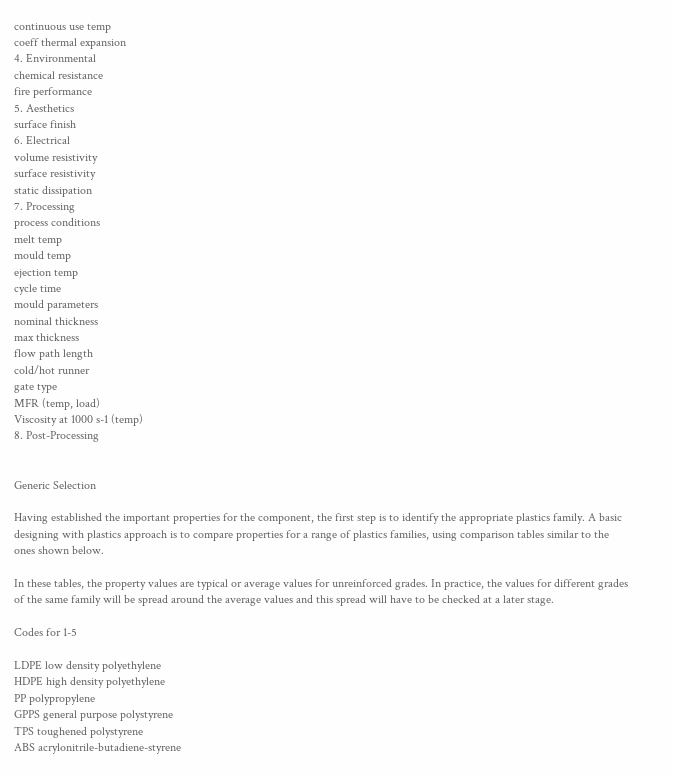continuous use temp
coeff thermal expansion
4. Environmental
chemical resistance
fire performance
5. Aesthetics
surface finish
6. Electrical
volume resistivity
surface resistivity
static dissipation
7. Processing
process conditions
melt temp
mould temp
ejection temp
cycle time
mould parameters
nominal thickness
max thickness
flow path length
cold/hot runner
gate type
MFR (temp, load)
Viscosity at 1000 s-1 (temp)
8. Post-Processing


Generic Selection

Having established the important properties for the component, the first step is to identify the appropriate plastics family. A basic designing with plastics approach is to compare properties for a range of plastics families, using comparison tables similar to the ones shown below.

In these tables, the property values are typical or average values for unreinforced grades. In practice, the values for different grades of the same family will be spread around the average values and this spread will have to be checked at a later stage.

Codes for 1-5

LDPE low density polyethylene
HDPE high density polyethylene
PP polypropylene
GPPS general purpose polystyrene
TPS toughened polystyrene
ABS acrylonitrile-butadiene-styrene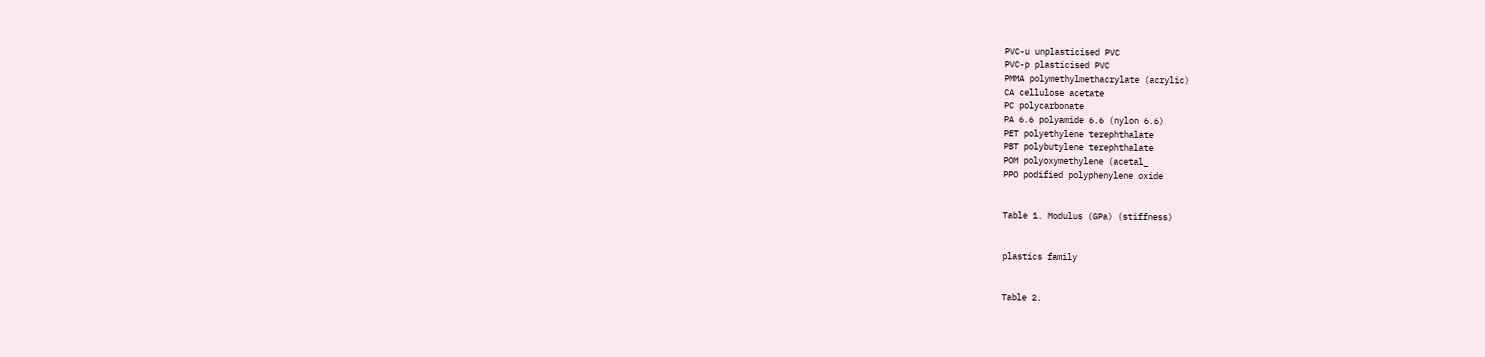PVC-u unplasticised PVC
PVC-p plasticised PVC
PMMA polymethylmethacrylate (acrylic)
CA cellulose acetate
PC polycarbonate
PA 6.6 polyamide 6.6 (nylon 6.6)
PET polyethylene terephthalate
PBT polybutylene terephthalate
POM polyoxymethylene (acetal_
PPO podified polyphenylene oxide


Table 1. Modulus (GPa) (stiffness)


plastics family


Table 2.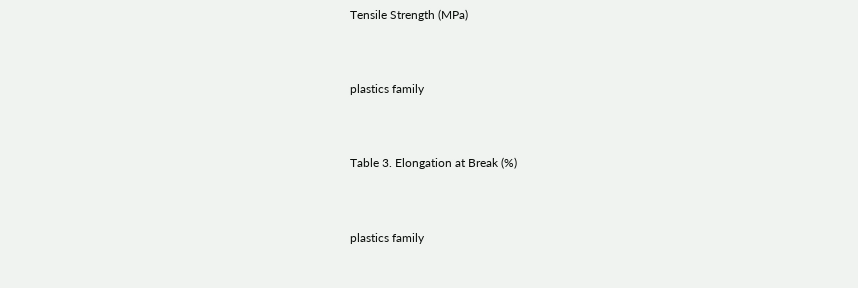Tensile Strength (MPa)


plastics family


Table 3. Elongation at Break (%)


plastics family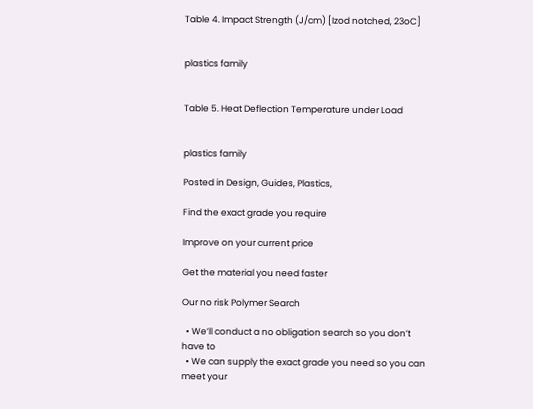Table 4. Impact Strength (J/cm) [Izod notched, 23oC]


plastics family


Table 5. Heat Deflection Temperature under Load


plastics family

Posted in Design, Guides, Plastics,

Find the exact grade you require

Improve on your current price

Get the material you need faster

Our no risk Polymer Search

  • We’ll conduct a no obligation search so you don’t have to
  • We can supply the exact grade you need so you can meet your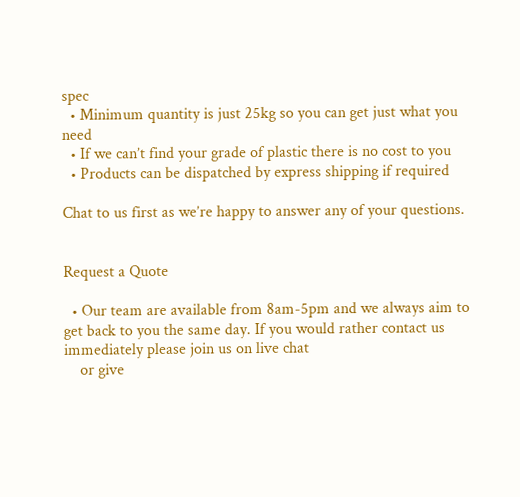spec
  • Minimum quantity is just 25kg so you can get just what you need
  • If we can’t find your grade of plastic there is no cost to you
  • Products can be dispatched by express shipping if required

Chat to us first as we’re happy to answer any of your questions.


Request a Quote

  • Our team are available from 8am-5pm and we always aim to get back to you the same day. If you would rather contact us immediately please join us on live chat
    or give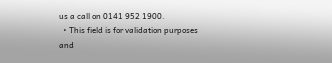us a call on 0141 952 1900.
  • This field is for validation purposes and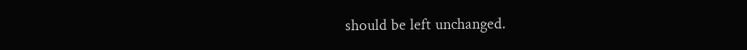should be left unchanged.